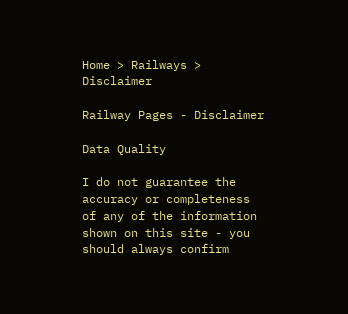Home > Railways > Disclaimer

Railway Pages - Disclaimer

Data Quality

I do not guarantee the accuracy or completeness of any of the information shown on this site - you should always confirm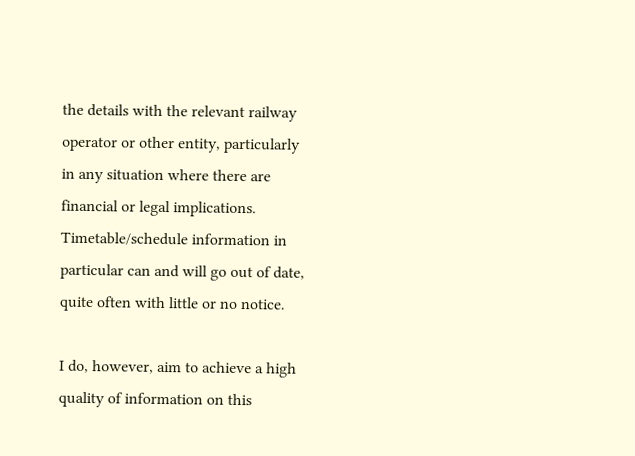the details with the relevant railway operator or other entity, particularly in any situation where there are financial or legal implications. Timetable/schedule information in particular can and will go out of date, quite often with little or no notice.

I do, however, aim to achieve a high quality of information on this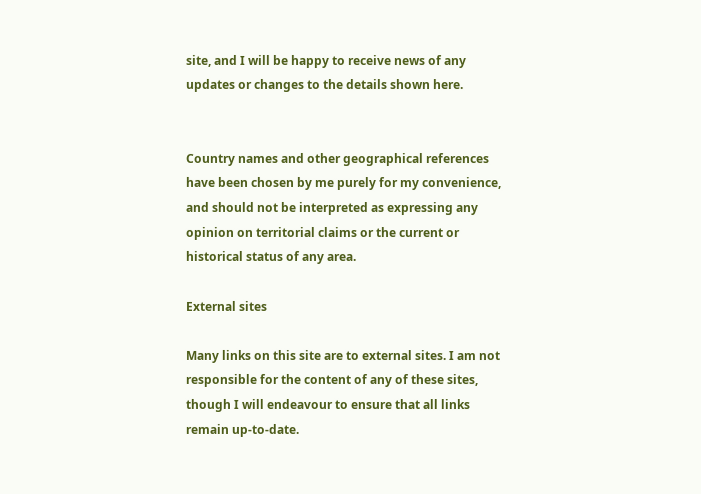site, and I will be happy to receive news of any updates or changes to the details shown here.


Country names and other geographical references have been chosen by me purely for my convenience, and should not be interpreted as expressing any opinion on territorial claims or the current or historical status of any area.

External sites

Many links on this site are to external sites. I am not responsible for the content of any of these sites, though I will endeavour to ensure that all links remain up-to-date.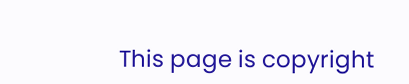This page is copyright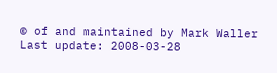© of and maintained by Mark Waller
Last update: 2008-03-28